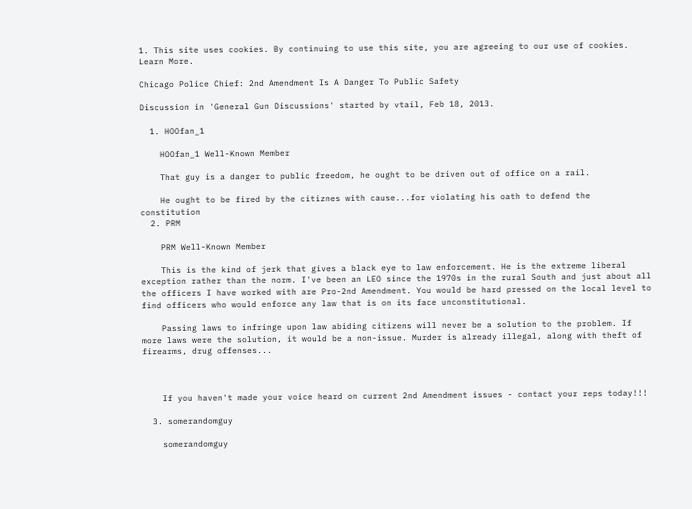1. This site uses cookies. By continuing to use this site, you are agreeing to our use of cookies. Learn More.

Chicago Police Chief: 2nd Amendment Is A Danger To Public Safety

Discussion in 'General Gun Discussions' started by vtail, Feb 18, 2013.

  1. HOOfan_1

    HOOfan_1 Well-Known Member

    That guy is a danger to public freedom, he ought to be driven out of office on a rail.

    He ought to be fired by the citiznes with cause...for violating his oath to defend the constitution
  2. PRM

    PRM Well-Known Member

    This is the kind of jerk that gives a black eye to law enforcement. He is the extreme liberal exception rather than the norm. I've been an LEO since the 1970s in the rural South and just about all the officers I have worked with are Pro-2nd Amendment. You would be hard pressed on the local level to find officers who would enforce any law that is on its face unconstitutional.

    Passing laws to infringe upon law abiding citizens will never be a solution to the problem. If more laws were the solution, it would be a non-issue. Murder is already illegal, along with theft of firearms, drug offenses...



    If you haven't made your voice heard on current 2nd Amendment issues - contact your reps today!!!

  3. somerandomguy

    somerandomguy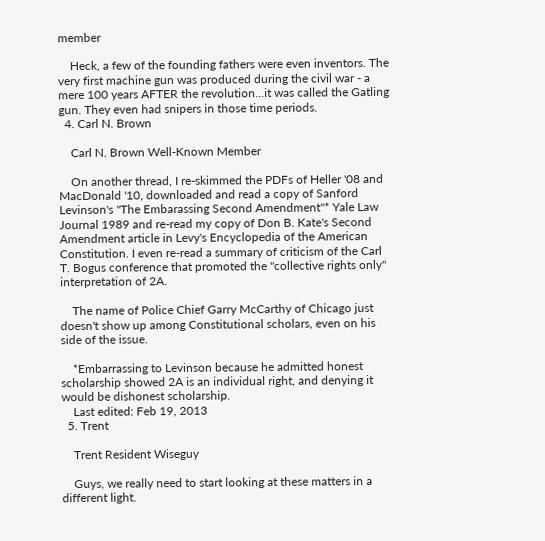member

    Heck, a few of the founding fathers were even inventors. The very first machine gun was produced during the civil war - a mere 100 years AFTER the revolution...it was called the Gatling gun. They even had snipers in those time periods.
  4. Carl N. Brown

    Carl N. Brown Well-Known Member

    On another thread, I re-skimmed the PDFs of Heller '08 and MacDonald '10, downloaded and read a copy of Sanford Levinson's "The Embarassing Second Amendment"* Yale Law Journal 1989 and re-read my copy of Don B. Kate's Second Amendment article in Levy's Encyclopedia of the American Constitution. I even re-read a summary of criticism of the Carl T. Bogus conference that promoted the "collective rights only" interpretation of 2A.

    The name of Police Chief Garry McCarthy of Chicago just doesn't show up among Constitutional scholars, even on his side of the issue.

    *Embarrassing to Levinson because he admitted honest scholarship showed 2A is an individual right, and denying it would be dishonest scholarship.
    Last edited: Feb 19, 2013
  5. Trent

    Trent Resident Wiseguy

    Guys, we really need to start looking at these matters in a different light.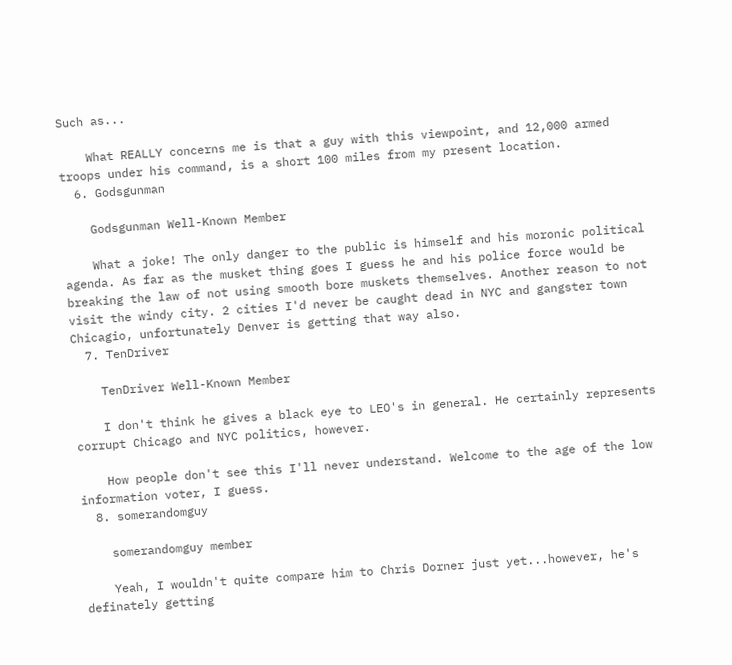Such as...

    What REALLY concerns me is that a guy with this viewpoint, and 12,000 armed troops under his command, is a short 100 miles from my present location.
  6. Godsgunman

    Godsgunman Well-Known Member

    What a joke! The only danger to the public is himself and his moronic political agenda. As far as the musket thing goes I guess he and his police force would be breaking the law of not using smooth bore muskets themselves. Another reason to not visit the windy city. 2 cities I'd never be caught dead in NYC and gangster town Chicagio, unfortunately Denver is getting that way also.
  7. TenDriver

    TenDriver Well-Known Member

    I don't think he gives a black eye to LEO's in general. He certainly represents corrupt Chicago and NYC politics, however.

    How people don't see this I'll never understand. Welcome to the age of the low information voter, I guess.
  8. somerandomguy

    somerandomguy member

    Yeah, I wouldn't quite compare him to Chris Dorner just yet...however, he's definately getting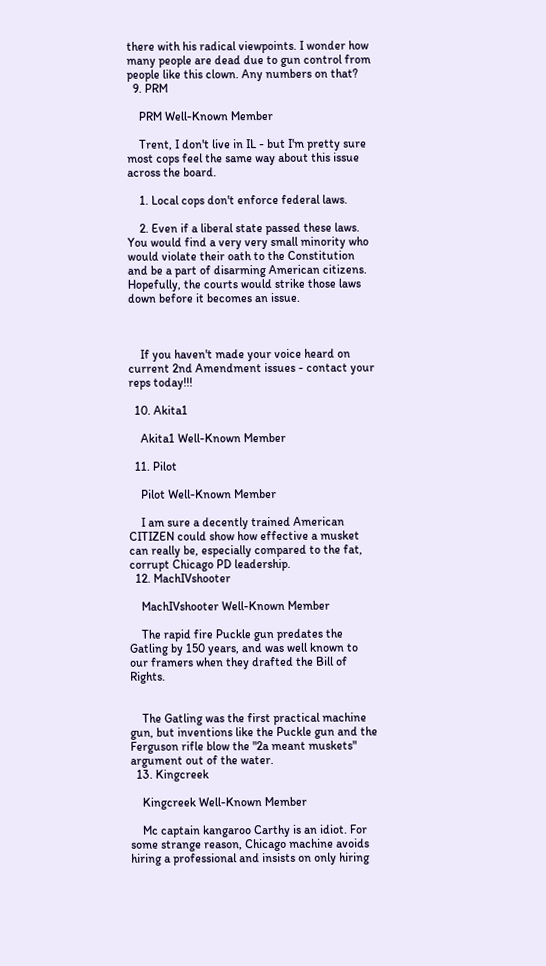there with his radical viewpoints. I wonder how many people are dead due to gun control from people like this clown. Any numbers on that?
  9. PRM

    PRM Well-Known Member

    Trent, I don't live in IL - but I'm pretty sure most cops feel the same way about this issue across the board.

    1. Local cops don't enforce federal laws.

    2. Even if a liberal state passed these laws. You would find a very very small minority who would violate their oath to the Constitution and be a part of disarming American citizens. Hopefully, the courts would strike those laws down before it becomes an issue.



    If you haven't made your voice heard on current 2nd Amendment issues - contact your reps today!!!

  10. Akita1

    Akita1 Well-Known Member

  11. Pilot

    Pilot Well-Known Member

    I am sure a decently trained American CITIZEN could show how effective a musket can really be, especially compared to the fat, corrupt Chicago PD leadership.
  12. MachIVshooter

    MachIVshooter Well-Known Member

    The rapid fire Puckle gun predates the Gatling by 150 years, and was well known to our framers when they drafted the Bill of Rights.


    The Gatling was the first practical machine gun, but inventions like the Puckle gun and the Ferguson rifle blow the "2a meant muskets" argument out of the water.
  13. Kingcreek

    Kingcreek Well-Known Member

    Mc captain kangaroo Carthy is an idiot. For some strange reason, Chicago machine avoids hiring a professional and insists on only hiring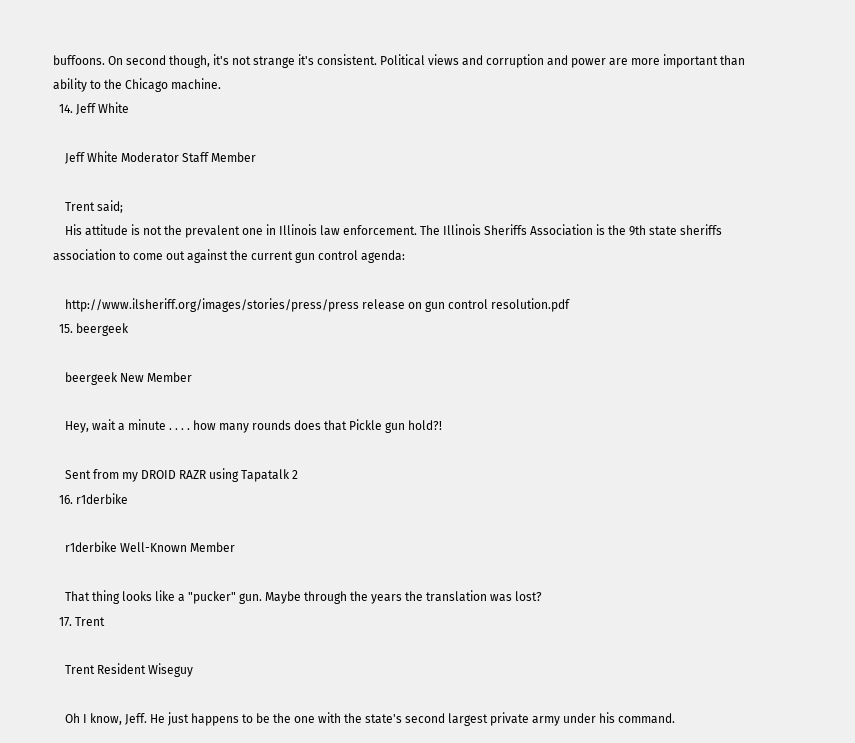buffoons. On second though, it's not strange it's consistent. Political views and corruption and power are more important than ability to the Chicago machine.
  14. Jeff White

    Jeff White Moderator Staff Member

    Trent said;
    His attitude is not the prevalent one in Illinois law enforcement. The Illinois Sheriffs Association is the 9th state sheriffs association to come out against the current gun control agenda:

    http://www.ilsheriff.org/images/stories/press/press release on gun control resolution.pdf
  15. beergeek

    beergeek New Member

    Hey, wait a minute . . . . how many rounds does that Pickle gun hold?!

    Sent from my DROID RAZR using Tapatalk 2
  16. r1derbike

    r1derbike Well-Known Member

    That thing looks like a "pucker" gun. Maybe through the years the translation was lost?
  17. Trent

    Trent Resident Wiseguy

    Oh I know, Jeff. He just happens to be the one with the state's second largest private army under his command.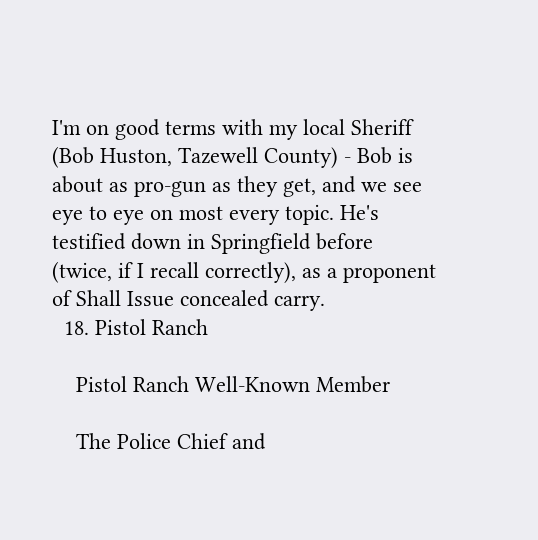I'm on good terms with my local Sheriff (Bob Huston, Tazewell County) - Bob is about as pro-gun as they get, and we see eye to eye on most every topic. He's testified down in Springfield before (twice, if I recall correctly), as a proponent of Shall Issue concealed carry.
  18. Pistol Ranch

    Pistol Ranch Well-Known Member

    The Police Chief and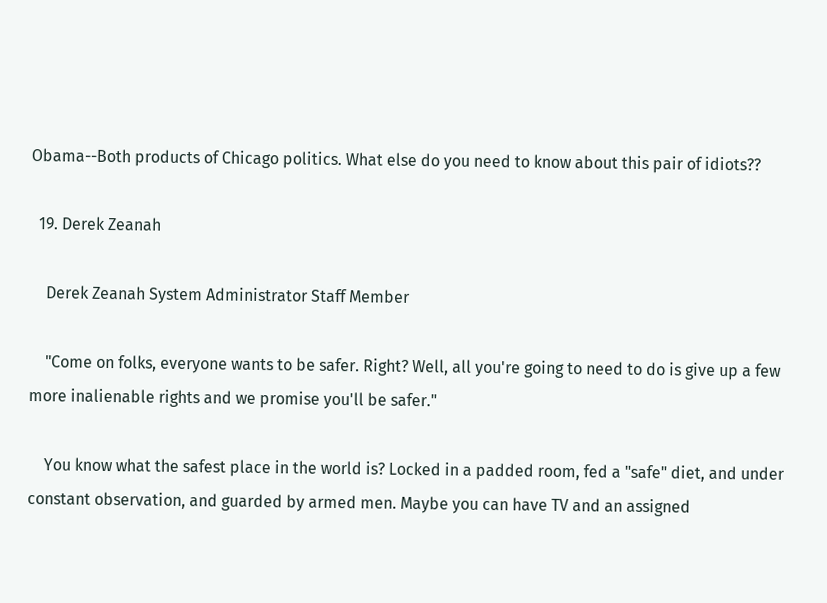Obama--Both products of Chicago politics. What else do you need to know about this pair of idiots??

  19. Derek Zeanah

    Derek Zeanah System Administrator Staff Member

    "Come on folks, everyone wants to be safer. Right? Well, all you're going to need to do is give up a few more inalienable rights and we promise you'll be safer."

    You know what the safest place in the world is? Locked in a padded room, fed a "safe" diet, and under constant observation, and guarded by armed men. Maybe you can have TV and an assigned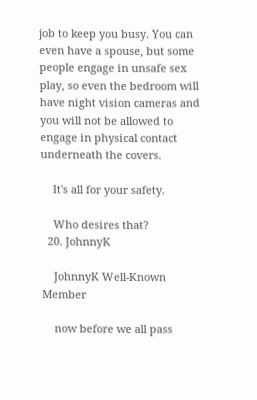job to keep you busy. You can even have a spouse, but some people engage in unsafe sex play, so even the bedroom will have night vision cameras and you will not be allowed to engage in physical contact underneath the covers.

    It's all for your safety.

    Who desires that?
  20. JohnnyK

    JohnnyK Well-Known Member

    now before we all pass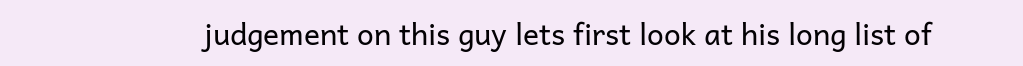judgement on this guy lets first look at his long list of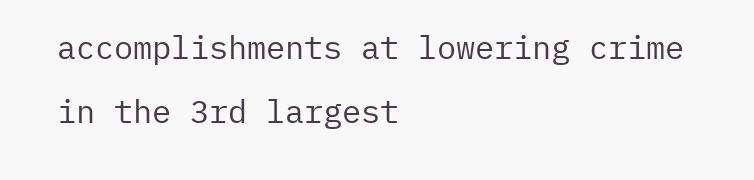accomplishments at lowering crime in the 3rd largest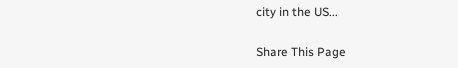city in the US...

Share This Page